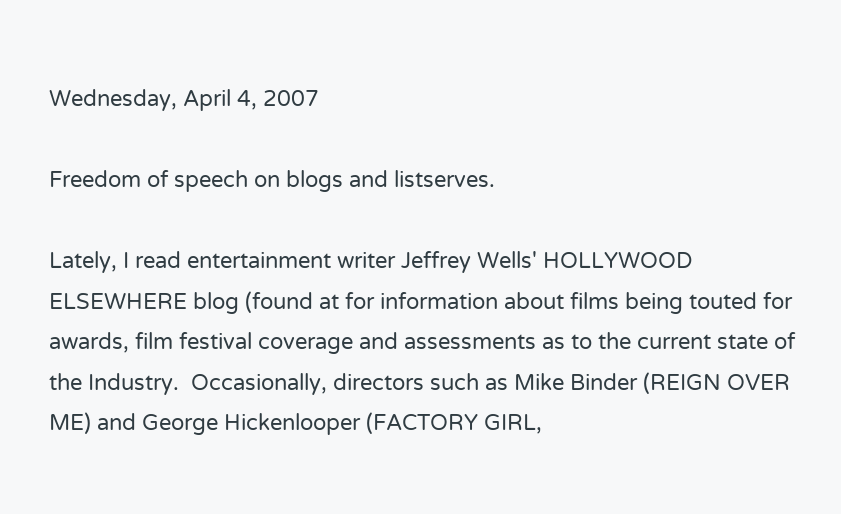Wednesday, April 4, 2007

Freedom of speech on blogs and listserves.

Lately, I read entertainment writer Jeffrey Wells' HOLLYWOOD ELSEWHERE blog (found at for information about films being touted for awards, film festival coverage and assessments as to the current state of the Industry.  Occasionally, directors such as Mike Binder (REIGN OVER ME) and George Hickenlooper (FACTORY GIRL,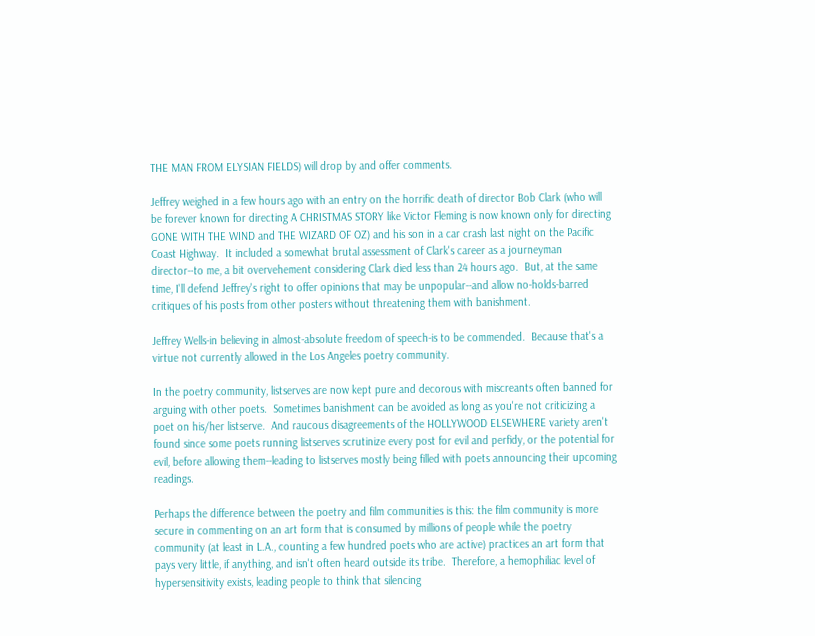THE MAN FROM ELYSIAN FIELDS) will drop by and offer comments.

Jeffrey weighed in a few hours ago with an entry on the horrific death of director Bob Clark (who will be forever known for directing A CHRISTMAS STORY like Victor Fleming is now known only for directing GONE WITH THE WIND and THE WIZARD OF OZ) and his son in a car crash last night on the Pacific Coast Highway.  It included a somewhat brutal assessment of Clark's career as a journeyman director--to me, a bit overvehement considering Clark died less than 24 hours ago.  But, at the same time, I'll defend Jeffrey's right to offer opinions that may be unpopular--and allow no-holds-barred critiques of his posts from other posters without threatening them with banishment.

Jeffrey Wells-in believing in almost-absolute freedom of speech-is to be commended.  Because that's a virtue not currently allowed in the Los Angeles poetry community.

In the poetry community, listserves are now kept pure and decorous with miscreants often banned for arguing with other poets.  Sometimes banishment can be avoided as long as you're not criticizing a poet on his/her listserve.  And raucous disagreements of the HOLLYWOOD ELSEWHERE variety aren't found since some poets running listserves scrutinize every post for evil and perfidy, or the potential for evil, before allowing them--leading to listserves mostly being filled with poets announcing their upcoming readings.

Perhaps the difference between the poetry and film communities is this: the film community is more secure in commenting on an art form that is consumed by millions of people while the poetry community (at least in L.A., counting a few hundred poets who are active) practices an art form that pays very little, if anything, and isn't often heard outside its tribe.  Therefore, a hemophiliac level of hypersensitivity exists, leading people to think that silencing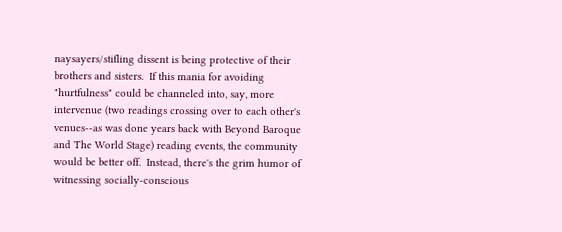naysayers/stifling dissent is being protective of their brothers and sisters.  If this mania for avoiding "hurtfulness" could be channeled into, say, more intervenue (two readings crossing over to each other's venues--as was done years back with Beyond Baroque and The World Stage) reading events, the community would be better off.  Instead, there's the grim humor of witnessing socially-conscious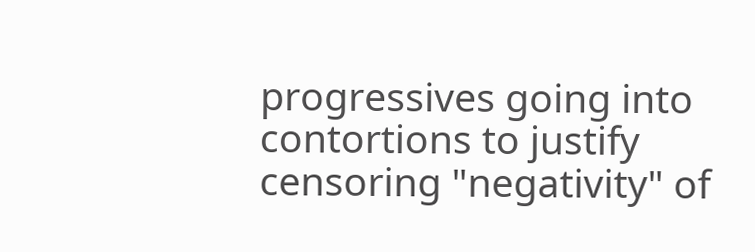progressives going into contortions to justify censoring "negativity" of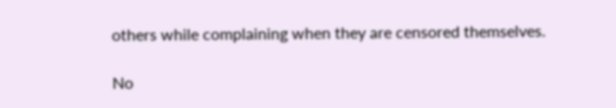others while complaining when they are censored themselves.

No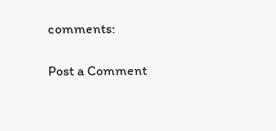comments:

Post a Comment